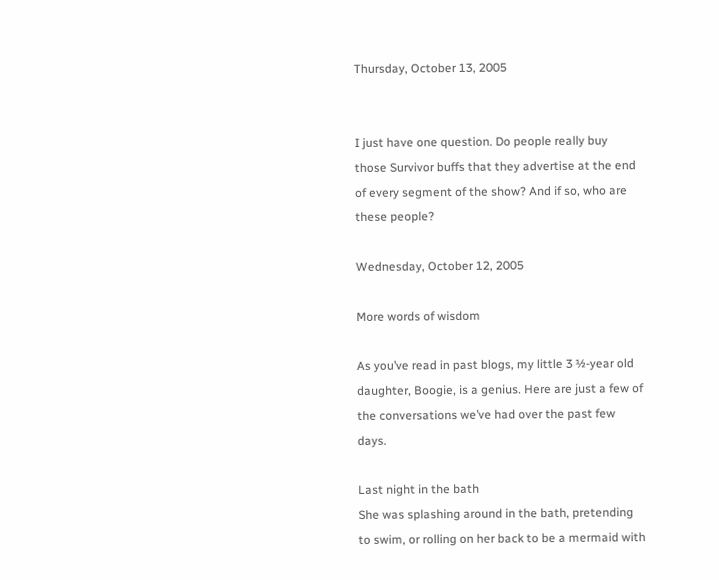Thursday, October 13, 2005


I just have one question. Do people really buy those Survivor buffs that they advertise at the end of every segment of the show? And if so, who are these people?

Wednesday, October 12, 2005

More words of wisdom

As you’ve read in past blogs, my little 3 ½-year old daughter, Boogie, is a genius. Here are just a few of the conversations we’ve had over the past few days.

Last night in the bath
She was splashing around in the bath, pretending to swim, or rolling on her back to be a mermaid with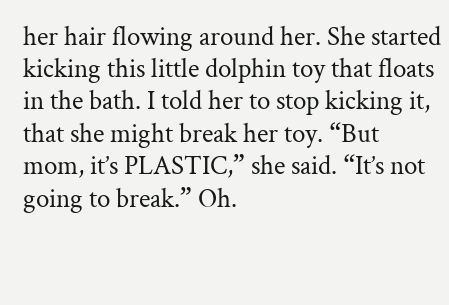her hair flowing around her. She started kicking this little dolphin toy that floats in the bath. I told her to stop kicking it, that she might break her toy. “But mom, it’s PLASTIC,” she said. “It’s not going to break.” Oh.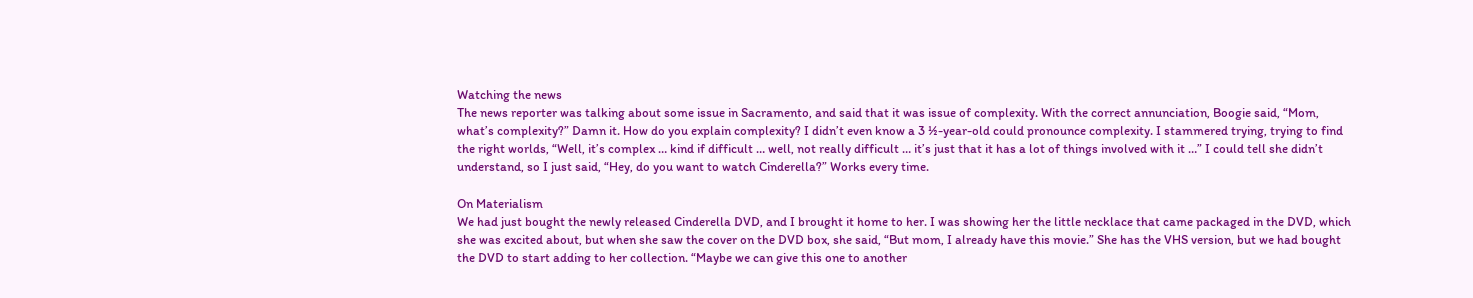Watching the news
The news reporter was talking about some issue in Sacramento, and said that it was issue of complexity. With the correct annunciation, Boogie said, “Mom, what’s complexity?” Damn it. How do you explain complexity? I didn’t even know a 3 ½-year-old could pronounce complexity. I stammered trying, trying to find the right worlds, “Well, it’s complex … kind if difficult … well, not really difficult … it’s just that it has a lot of things involved with it …” I could tell she didn’t understand, so I just said, “Hey, do you want to watch Cinderella?” Works every time.

On Materialism
We had just bought the newly released Cinderella DVD, and I brought it home to her. I was showing her the little necklace that came packaged in the DVD, which she was excited about, but when she saw the cover on the DVD box, she said, “But mom, I already have this movie.” She has the VHS version, but we had bought the DVD to start adding to her collection. “Maybe we can give this one to another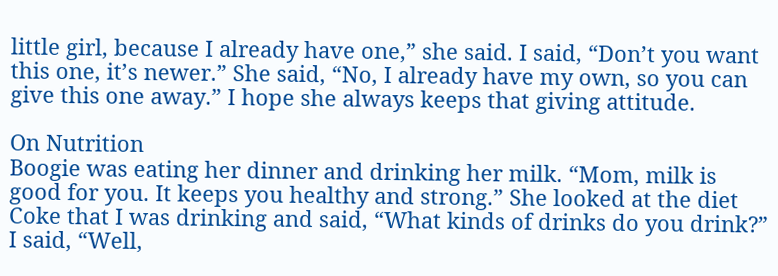little girl, because I already have one,” she said. I said, “Don’t you want this one, it’s newer.” She said, “No, I already have my own, so you can give this one away.” I hope she always keeps that giving attitude.

On Nutrition
Boogie was eating her dinner and drinking her milk. “Mom, milk is good for you. It keeps you healthy and strong.” She looked at the diet Coke that I was drinking and said, “What kinds of drinks do you drink?” I said, “Well,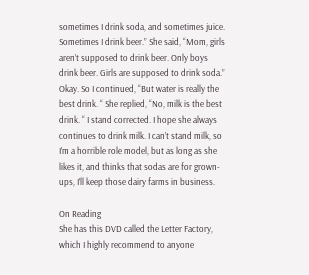sometimes I drink soda, and sometimes juice. Sometimes I drink beer.” She said, “Mom, girls aren’t supposed to drink beer. Only boys drink beer. Girls are supposed to drink soda.” Okay. So I continued, “But water is really the best drink. “ She replied, “No, milk is the best drink. “ I stand corrected. I hope she always continues to drink milk. I can’t stand milk, so I’m a horrible role model, but as long as she likes it, and thinks that sodas are for grown-ups, I’ll keep those dairy farms in business.

On Reading
She has this DVD called the Letter Factory, which I highly recommend to anyone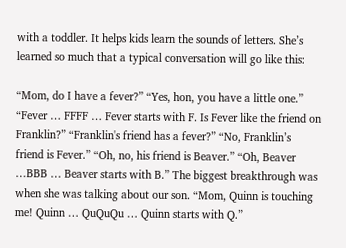with a toddler. It helps kids learn the sounds of letters. She’s learned so much that a typical conversation will go like this:

“Mom, do I have a fever?” “Yes, hon, you have a little one.” “Fever … FFFF … Fever starts with F. Is Fever like the friend on Franklin?” “Franklin's friend has a fever?” “No, Franklin’s friend is Fever.” “Oh, no, his friend is Beaver.” “Oh, Beaver …BBB … Beaver starts with B.” The biggest breakthrough was when she was talking about our son. “Mom, Quinn is touching me! Quinn … QuQuQu … Quinn starts with Q.”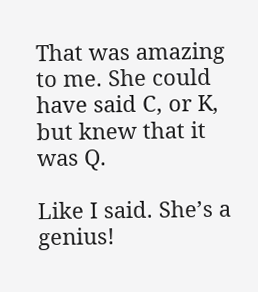That was amazing to me. She could have said C, or K, but knew that it was Q.

Like I said. She’s a genius!